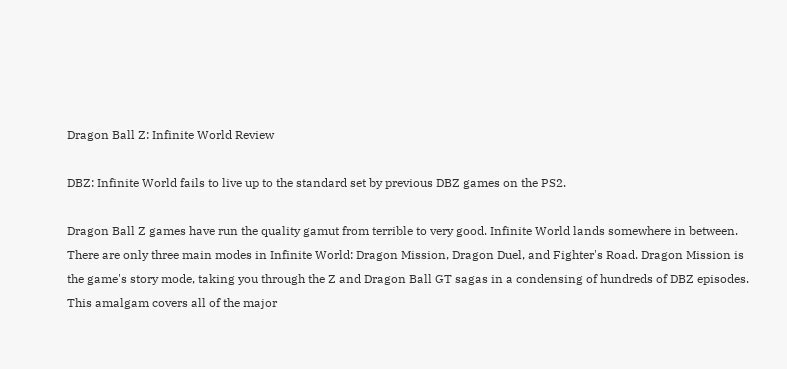Dragon Ball Z: Infinite World Review

DBZ: Infinite World fails to live up to the standard set by previous DBZ games on the PS2.

Dragon Ball Z games have run the quality gamut from terrible to very good. Infinite World lands somewhere in between. There are only three main modes in Infinite World: Dragon Mission, Dragon Duel, and Fighter's Road. Dragon Mission is the game's story mode, taking you through the Z and Dragon Ball GT sagas in a condensing of hundreds of DBZ episodes. This amalgam covers all of the major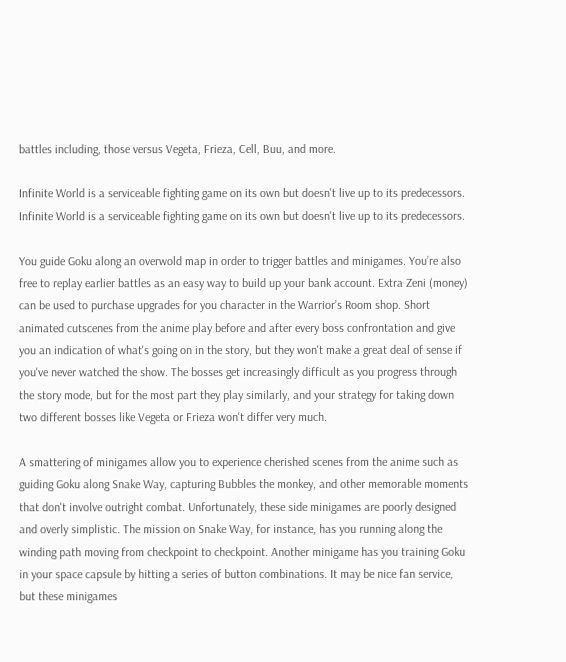battles including, those versus Vegeta, Frieza, Cell, Buu, and more.

Infinite World is a serviceable fighting game on its own but doesn't live up to its predecessors.
Infinite World is a serviceable fighting game on its own but doesn't live up to its predecessors.

You guide Goku along an overwold map in order to trigger battles and minigames. You’re also free to replay earlier battles as an easy way to build up your bank account. Extra Zeni (money) can be used to purchase upgrades for you character in the Warrior’s Room shop. Short animated cutscenes from the anime play before and after every boss confrontation and give you an indication of what's going on in the story, but they won't make a great deal of sense if you've never watched the show. The bosses get increasingly difficult as you progress through the story mode, but for the most part they play similarly, and your strategy for taking down two different bosses like Vegeta or Frieza won't differ very much.

A smattering of minigames allow you to experience cherished scenes from the anime such as guiding Goku along Snake Way, capturing Bubbles the monkey, and other memorable moments that don't involve outright combat. Unfortunately, these side minigames are poorly designed and overly simplistic. The mission on Snake Way, for instance, has you running along the winding path moving from checkpoint to checkpoint. Another minigame has you training Goku in your space capsule by hitting a series of button combinations. It may be nice fan service, but these minigames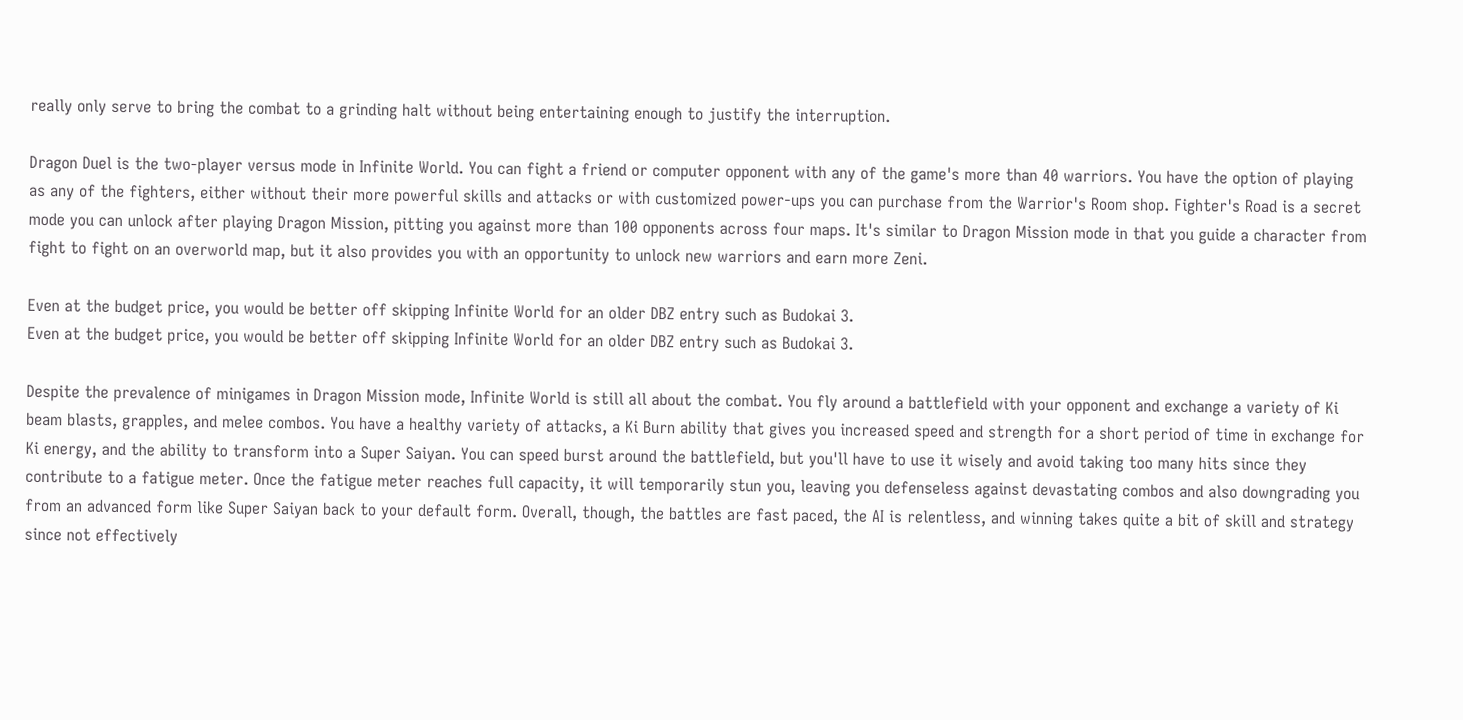really only serve to bring the combat to a grinding halt without being entertaining enough to justify the interruption.

Dragon Duel is the two-player versus mode in Infinite World. You can fight a friend or computer opponent with any of the game's more than 40 warriors. You have the option of playing as any of the fighters, either without their more powerful skills and attacks or with customized power-ups you can purchase from the Warrior's Room shop. Fighter's Road is a secret mode you can unlock after playing Dragon Mission, pitting you against more than 100 opponents across four maps. It's similar to Dragon Mission mode in that you guide a character from fight to fight on an overworld map, but it also provides you with an opportunity to unlock new warriors and earn more Zeni.

Even at the budget price, you would be better off skipping Infinite World for an older DBZ entry such as Budokai 3.
Even at the budget price, you would be better off skipping Infinite World for an older DBZ entry such as Budokai 3.

Despite the prevalence of minigames in Dragon Mission mode, Infinite World is still all about the combat. You fly around a battlefield with your opponent and exchange a variety of Ki beam blasts, grapples, and melee combos. You have a healthy variety of attacks, a Ki Burn ability that gives you increased speed and strength for a short period of time in exchange for Ki energy, and the ability to transform into a Super Saiyan. You can speed burst around the battlefield, but you'll have to use it wisely and avoid taking too many hits since they contribute to a fatigue meter. Once the fatigue meter reaches full capacity, it will temporarily stun you, leaving you defenseless against devastating combos and also downgrading you from an advanced form like Super Saiyan back to your default form. Overall, though, the battles are fast paced, the AI is relentless, and winning takes quite a bit of skill and strategy since not effectively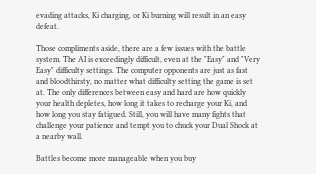evading attacks, Ki charging, or Ki burning will result in an easy defeat.

Those compliments aside, there are a few issues with the battle system. The AI is exceedingly difficult, even at the "Easy" and "Very Easy" difficulty settings. The computer opponents are just as fast and bloodthirsty, no matter what difficulty setting the game is set at. The only differences between easy and hard are how quickly your health depletes, how long it takes to recharge your Ki, and how long you stay fatigued. Still, you will have many fights that challenge your patience and tempt you to chuck your Dual Shock at a nearby wall.

Battles become more manageable when you buy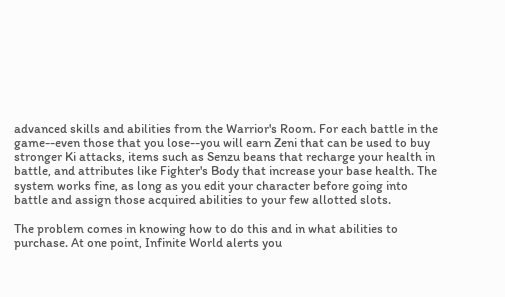advanced skills and abilities from the Warrior's Room. For each battle in the game--even those that you lose--you will earn Zeni that can be used to buy stronger Ki attacks, items such as Senzu beans that recharge your health in battle, and attributes like Fighter's Body that increase your base health. The system works fine, as long as you edit your character before going into battle and assign those acquired abilities to your few allotted slots.

The problem comes in knowing how to do this and in what abilities to purchase. At one point, Infinite World alerts you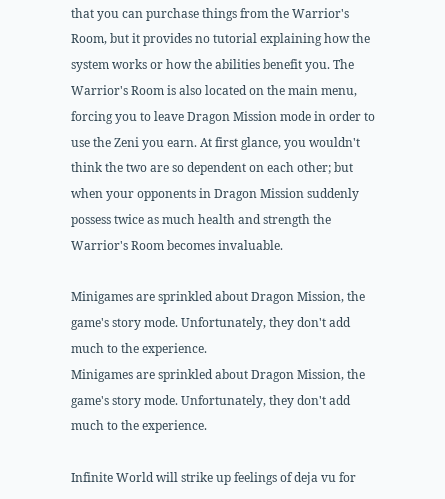that you can purchase things from the Warrior's Room, but it provides no tutorial explaining how the system works or how the abilities benefit you. The Warrior's Room is also located on the main menu, forcing you to leave Dragon Mission mode in order to use the Zeni you earn. At first glance, you wouldn't think the two are so dependent on each other; but when your opponents in Dragon Mission suddenly possess twice as much health and strength the Warrior's Room becomes invaluable.

Minigames are sprinkled about Dragon Mission, the game's story mode. Unfortunately, they don't add much to the experience.
Minigames are sprinkled about Dragon Mission, the game's story mode. Unfortunately, they don't add much to the experience.

Infinite World will strike up feelings of deja vu for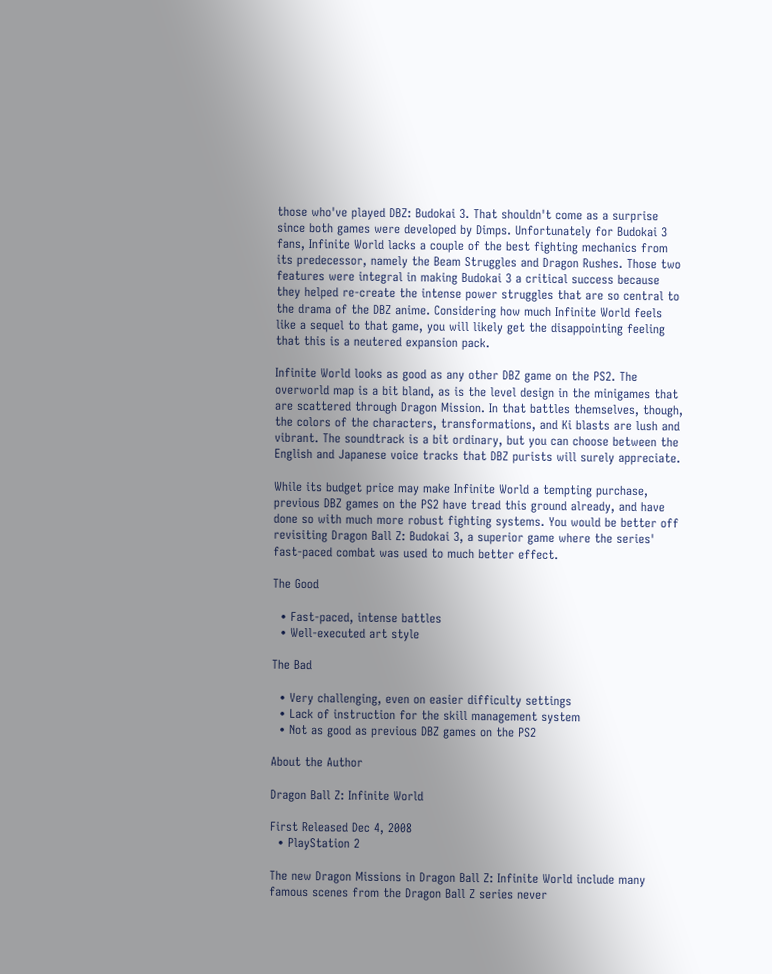those who've played DBZ: Budokai 3. That shouldn't come as a surprise since both games were developed by Dimps. Unfortunately for Budokai 3 fans, Infinite World lacks a couple of the best fighting mechanics from its predecessor, namely the Beam Struggles and Dragon Rushes. Those two features were integral in making Budokai 3 a critical success because they helped re-create the intense power struggles that are so central to the drama of the DBZ anime. Considering how much Infinite World feels like a sequel to that game, you will likely get the disappointing feeling that this is a neutered expansion pack.

Infinite World looks as good as any other DBZ game on the PS2. The overworld map is a bit bland, as is the level design in the minigames that are scattered through Dragon Mission. In that battles themselves, though, the colors of the characters, transformations, and Ki blasts are lush and vibrant. The soundtrack is a bit ordinary, but you can choose between the English and Japanese voice tracks that DBZ purists will surely appreciate.

While its budget price may make Infinite World a tempting purchase, previous DBZ games on the PS2 have tread this ground already, and have done so with much more robust fighting systems. You would be better off revisiting Dragon Ball Z: Budokai 3, a superior game where the series' fast-paced combat was used to much better effect.

The Good

  • Fast-paced, intense battles
  • Well-executed art style

The Bad

  • Very challenging, even on easier difficulty settings
  • Lack of instruction for the skill management system
  • Not as good as previous DBZ games on the PS2

About the Author

Dragon Ball Z: Infinite World

First Released Dec 4, 2008
  • PlayStation 2

The new Dragon Missions in Dragon Ball Z: Infinite World include many famous scenes from the Dragon Ball Z series never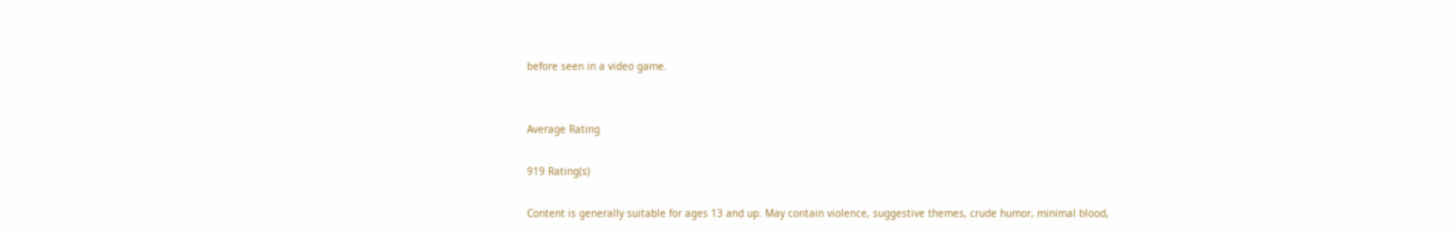before seen in a video game.


Average Rating

919 Rating(s)

Content is generally suitable for ages 13 and up. May contain violence, suggestive themes, crude humor, minimal blood,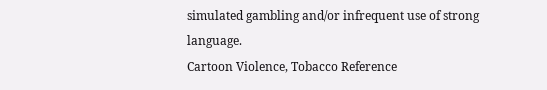simulated gambling and/or infrequent use of strong language.
Cartoon Violence, Tobacco Reference